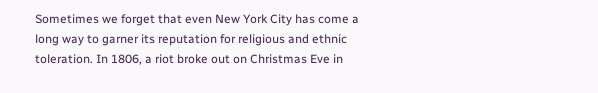Sometimes we forget that even New York City has come a long way to garner its reputation for religious and ethnic toleration. In 1806, a riot broke out on Christmas Eve in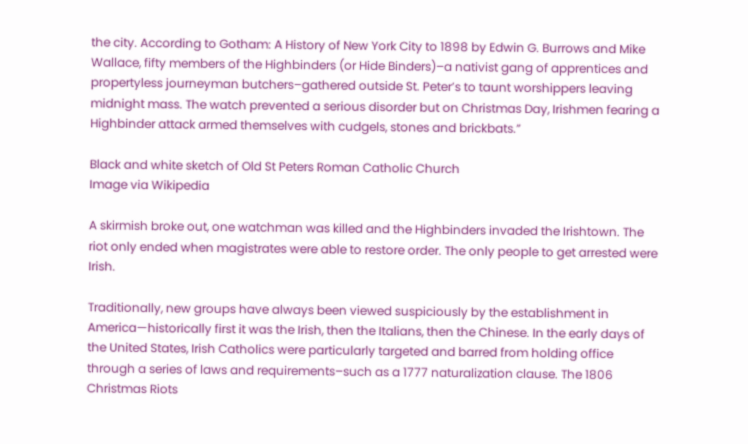the city. According to Gotham: A History of New York City to 1898 by Edwin G. Burrows and Mike Wallace, fifty members of the Highbinders (or Hide Binders)–a nativist gang of apprentices and propertyless journeyman butchers–gathered outside St. Peter’s to taunt worshippers leaving midnight mass. The watch prevented a serious disorder but on Christmas Day, Irishmen fearing a Highbinder attack armed themselves with cudgels, stones and brickbats.”

Black and white sketch of Old St Peters Roman Catholic Church
Image via Wikipedia

A skirmish broke out, one watchman was killed and the Highbinders invaded the Irishtown. The riot only ended when magistrates were able to restore order. The only people to get arrested were Irish.

Traditionally, new groups have always been viewed suspiciously by the establishment in America—historically first it was the Irish, then the Italians, then the Chinese. In the early days of the United States, Irish Catholics were particularly targeted and barred from holding office through a series of laws and requirements–such as a 1777 naturalization clause. The 1806 Christmas Riots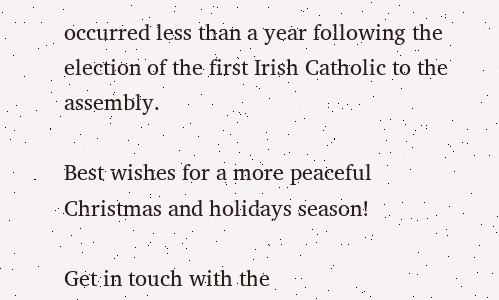occurred less than a year following the election of the first Irish Catholic to the assembly.

Best wishes for a more peaceful Christmas and holidays season!

Get in touch with the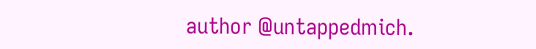author @untappedmich.